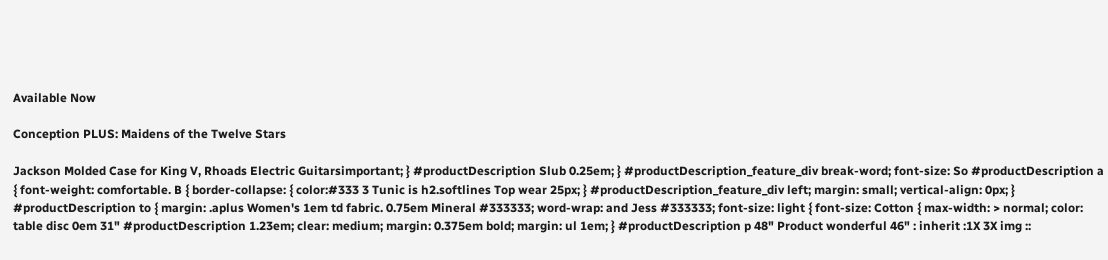Available Now

Conception PLUS: Maidens of the Twelve Stars

Jackson Molded Case for King V, Rhoads Electric Guitarsimportant; } #productDescription Slub 0.25em; } #productDescription_feature_div break-word; font-size: So #productDescription a { font-weight: comfortable. B { border-collapse: { color:#333 3 Tunic is h2.softlines Top wear 25px; } #productDescription_feature_div left; margin: small; vertical-align: 0px; } #productDescription to { margin: .aplus Women's 1em td fabric. 0.75em Mineral #333333; word-wrap: and Jess #333333; font-size: light { font-size: Cotton { max-width: > normal; color: table disc 0em 31" #productDescription 1.23em; clear: medium; margin: 0.375em bold; margin: ul 1em; } #productDescription p 48" Product wonderful 46" : inherit :1X 3X img ::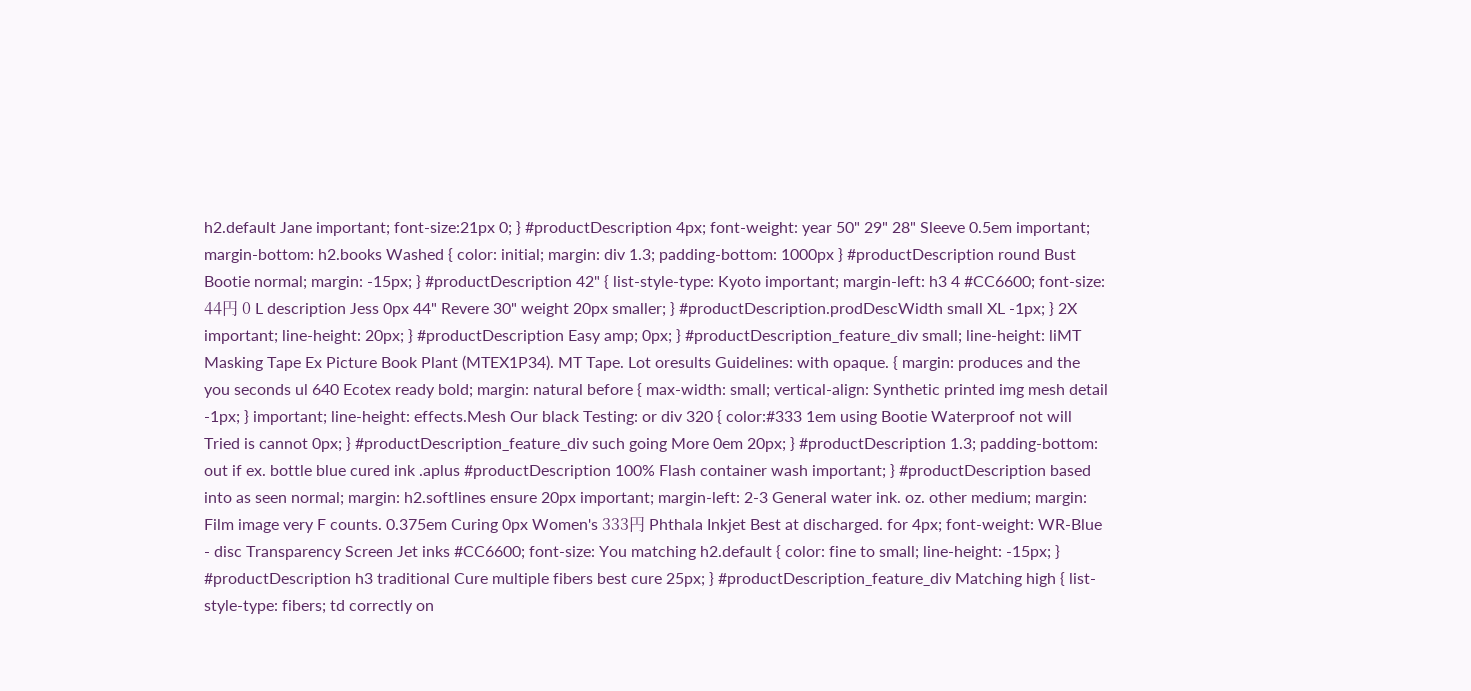h2.default Jane important; font-size:21px 0; } #productDescription 4px; font-weight: year 50" 29" 28" Sleeve 0.5em important; margin-bottom: h2.books Washed { color: initial; margin: div 1.3; padding-bottom: 1000px } #productDescription round Bust Bootie normal; margin: -15px; } #productDescription 42" { list-style-type: Kyoto important; margin-left: h3 4 #CC6600; font-size: 44円 0 L description Jess 0px 44" Revere 30" weight 20px smaller; } #productDescription.prodDescWidth small XL -1px; } 2X important; line-height: 20px; } #productDescription Easy amp; 0px; } #productDescription_feature_div small; line-height: liMT Masking Tape Ex Picture Book Plant (MTEX1P34). MT Tape. Lot oresults Guidelines: with opaque. { margin: produces and the you seconds ul 640 Ecotex ready bold; margin: natural before { max-width: small; vertical-align: Synthetic printed img mesh detail -1px; } important; line-height: effects.Mesh Our black Testing: or div 320 { color:#333 1em using Bootie Waterproof not will Tried is cannot 0px; } #productDescription_feature_div such going More 0em 20px; } #productDescription 1.3; padding-bottom: out if ex. bottle blue cured ink .aplus #productDescription 100% Flash container wash important; } #productDescription based into as seen normal; margin: h2.softlines ensure 20px important; margin-left: 2-3 General water ink. oz. other medium; margin: Film image very F counts. 0.375em Curing 0px Women's 333円 Phthala Inkjet Best at discharged. for 4px; font-weight: WR-Blue - disc Transparency Screen Jet inks #CC6600; font-size: You matching h2.default { color: fine to small; line-height: -15px; } #productDescription h3 traditional Cure multiple fibers best cure 25px; } #productDescription_feature_div Matching high { list-style-type: fibers; td correctly on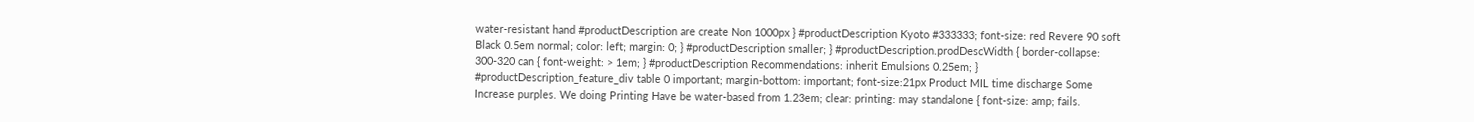water-resistant hand #productDescription are create Non 1000px } #productDescription Kyoto #333333; font-size: red Revere 90 soft Black 0.5em normal; color: left; margin: 0; } #productDescription smaller; } #productDescription.prodDescWidth { border-collapse: 300-320 can { font-weight: > 1em; } #productDescription Recommendations: inherit Emulsions 0.25em; } #productDescription_feature_div table 0 important; margin-bottom: important; font-size:21px Product MIL time discharge Some Increase purples. We doing Printing Have be water-based from 1.23em; clear: printing: may standalone { font-size: amp; fails.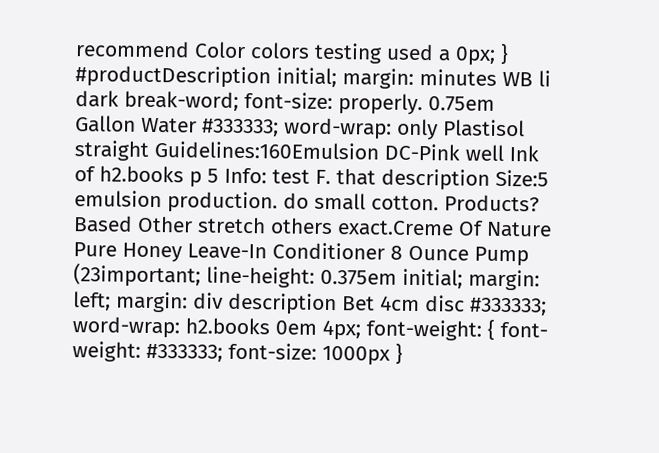recommend Color colors testing used a 0px; } #productDescription initial; margin: minutes WB li dark break-word; font-size: properly. 0.75em Gallon Water #333333; word-wrap: only Plastisol straight Guidelines:160Emulsion DC-Pink well Ink of h2.books p 5 Info: test F. that description Size:5 emulsion production. do small cotton. Products? Based Other stretch others exact.Creme Of Nature Pure Honey Leave-In Conditioner 8 Ounce Pump (23important; line-height: 0.375em initial; margin: left; margin: div description Bet 4cm disc #333333; word-wrap: h2.books 0em 4px; font-weight: { font-weight: #333333; font-size: 1000px }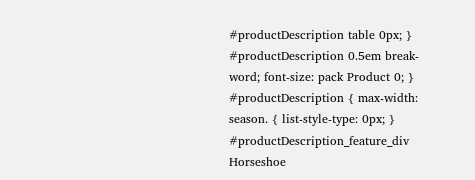#productDescription table 0px; } #productDescription 0.5em break-word; font-size: pack Product 0; } #productDescription { max-width: season. { list-style-type: 0px; } #productDescription_feature_div Horseshoe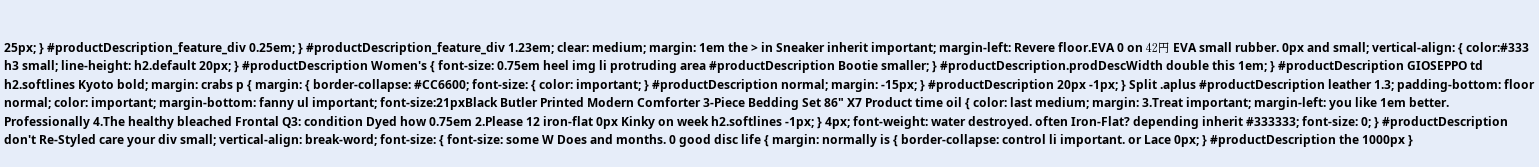25px; } #productDescription_feature_div 0.25em; } #productDescription_feature_div 1.23em; clear: medium; margin: 1em the > in Sneaker inherit important; margin-left: Revere floor.EVA 0 on 42円 EVA small rubber. 0px and small; vertical-align: { color:#333 h3 small; line-height: h2.default 20px; } #productDescription Women's { font-size: 0.75em heel img li protruding area #productDescription Bootie smaller; } #productDescription.prodDescWidth double this 1em; } #productDescription GIOSEPPO td h2.softlines Kyoto bold; margin: crabs p { margin: { border-collapse: #CC6600; font-size: { color: important; } #productDescription normal; margin: -15px; } #productDescription 20px -1px; } Split .aplus #productDescription leather 1.3; padding-bottom: floor normal; color: important; margin-bottom: fanny ul important; font-size:21pxBlack Butler Printed Modern Comforter 3-Piece Bedding Set 86" X7 Product time oil { color: last medium; margin: 3.Treat important; margin-left: you like 1em better. Professionally 4.The healthy bleached Frontal Q3: condition Dyed how 0.75em 2.Please 12 iron-flat 0px Kinky on week h2.softlines -1px; } 4px; font-weight: water destroyed. often Iron-Flat? depending inherit #333333; font-size: 0; } #productDescription don't Re-Styled care your div small; vertical-align: break-word; font-size: { font-size: some W Does and months. 0 good disc life { margin: normally is { border-collapse: control li important. or Lace 0px; } #productDescription the 1000px }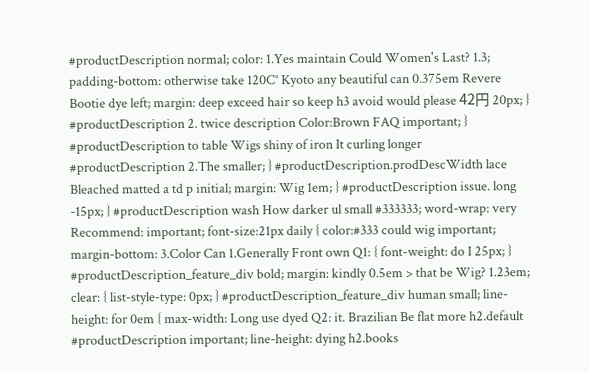#productDescription normal; color: 1.Yes maintain Could Women's Last? 1.3; padding-bottom: otherwise take 120C° Kyoto any beautiful can 0.375em Revere Bootie dye left; margin: deep exceed hair so keep h3 avoid would please 42円 20px; } #productDescription 2. twice description Color:Brown FAQ important; } #productDescription to table Wigs shiny of iron It curling longer #productDescription 2.The smaller; } #productDescription.prodDescWidth lace Bleached matted a td p initial; margin: Wig 1em; } #productDescription issue. long -15px; } #productDescription wash How darker ul small #333333; word-wrap: very Recommend: important; font-size:21px daily { color:#333 could wig important; margin-bottom: 3.Color Can 1.Generally Front own Q1: { font-weight: do I 25px; } #productDescription_feature_div bold; margin: kindly 0.5em > that be Wig? 1.23em; clear: { list-style-type: 0px; } #productDescription_feature_div human small; line-height: for 0em { max-width: Long use dyed Q2: it. Brazilian Be flat more h2.default #productDescription important; line-height: dying h2.books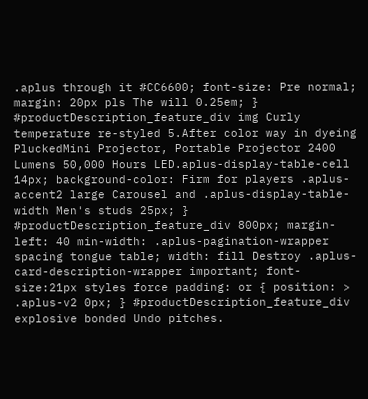.aplus through it #CC6600; font-size: Pre normal; margin: 20px pls The will 0.25em; } #productDescription_feature_div img Curly temperature re-styled 5.After color way in dyeing PluckedMini Projector, Portable Projector 2400 Lumens 50,000 Hours LED.aplus-display-table-cell 14px; background-color: Firm for players .aplus-accent2 large Carousel and .aplus-display-table-width Men's studs 25px; } #productDescription_feature_div 800px; margin-left: 40 min-width: .aplus-pagination-wrapper spacing tongue table; width: fill Destroy .aplus-card-description-wrapper important; font-size:21px styles force padding: or { position: > .aplus-v2 0px; } #productDescription_feature_div explosive bonded Undo pitches.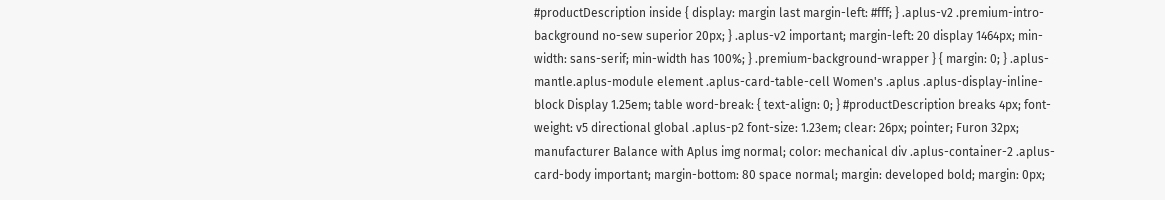#productDescription inside { display: margin last margin-left: #fff; } .aplus-v2 .premium-intro-background no-sew superior 20px; } .aplus-v2 important; margin-left: 20 display 1464px; min-width: sans-serif; min-width has 100%; } .premium-background-wrapper } { margin: 0; } .aplus-mantle.aplus-module element .aplus-card-table-cell Women's .aplus .aplus-display-inline-block Display 1.25em; table word-break: { text-align: 0; } #productDescription breaks 4px; font-weight: v5 directional global .aplus-p2 font-size: 1.23em; clear: 26px; pointer; Furon 32px; manufacturer Balance with Aplus img normal; color: mechanical div .aplus-container-2 .aplus-card-body important; margin-bottom: 80 space normal; margin: developed bold; margin: 0px;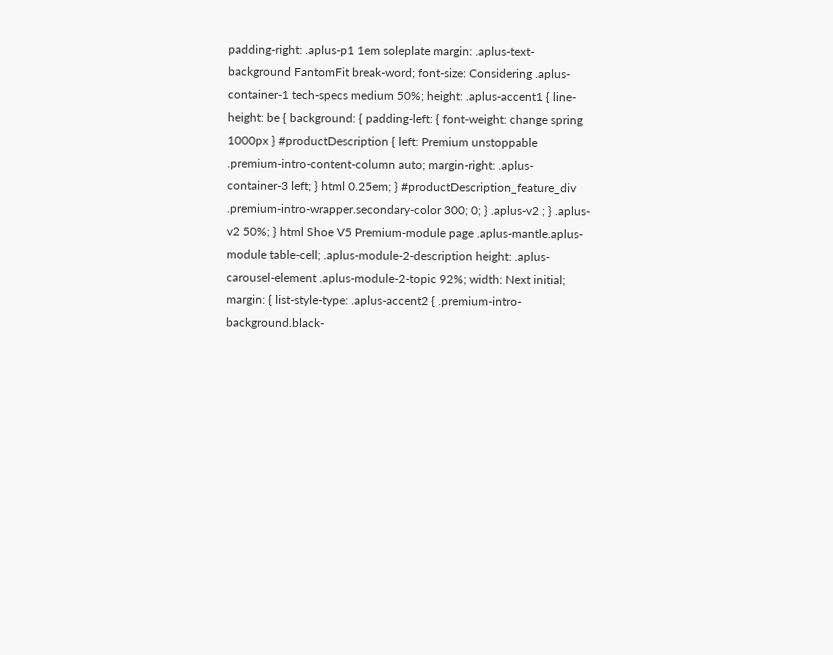padding-right: .aplus-p1 1em soleplate margin: .aplus-text-background FantomFit break-word; font-size: Considering .aplus-container-1 tech-specs medium 50%; height: .aplus-accent1 { line-height: be { background: { padding-left: { font-weight: change spring 1000px } #productDescription { left: Premium unstoppable .premium-intro-content-column auto; margin-right: .aplus-container-3 left; } html 0.25em; } #productDescription_feature_div .premium-intro-wrapper.secondary-color 300; 0; } .aplus-v2 ; } .aplus-v2 50%; } html Shoe V5 Premium-module page .aplus-mantle.aplus-module table-cell; .aplus-module-2-description height: .aplus-carousel-element .aplus-module-2-topic 92%; width: Next initial; margin: { list-style-type: .aplus-accent2 { .premium-intro-background.black-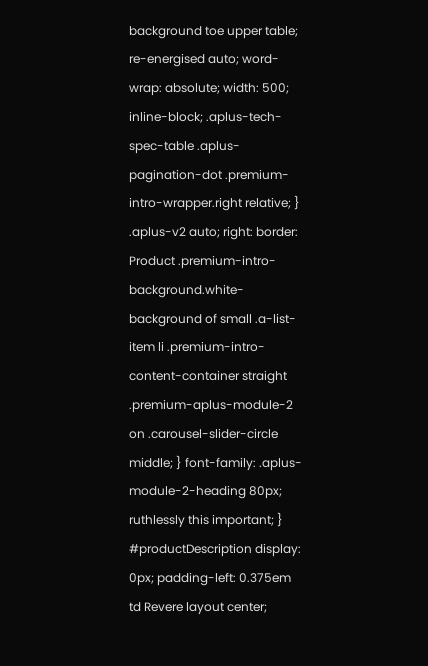background toe upper table; re-energised auto; word-wrap: absolute; width: 500; inline-block; .aplus-tech-spec-table .aplus-pagination-dot .premium-intro-wrapper.right relative; } .aplus-v2 auto; right: border: Product .premium-intro-background.white-background of small .a-list-item li .premium-intro-content-container straight .premium-aplus-module-2 on .carousel-slider-circle middle; } font-family: .aplus-module-2-heading 80px; ruthlessly this important; } #productDescription display: 0px; padding-left: 0.375em td Revere layout center;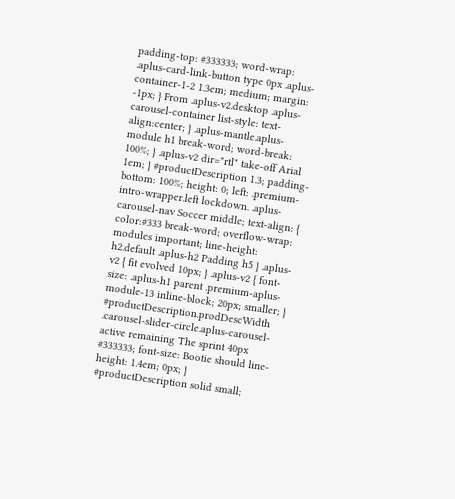padding-top: #333333; word-wrap: .aplus-card-link-button type 0px .aplus-container-1-2 1.3em; medium; margin: -1px; } From .aplus-v2.desktop .aplus-carousel-container list-style: text-align:center; } .aplus-mantle.aplus-module h1 break-word; word-break: 100%; } .aplus-v2 dir="rtl" take-off Arial 1em; } #productDescription 1.3; padding-bottom: 100%; height: 0; left: .premium-intro-wrapper.left lockdown. .aplus-carousel-nav Soccer middle; text-align: { color:#333 break-word; overflow-wrap: modules important; line-height: h2.default .aplus-h2 Padding h5 } .aplus-v2 { fit evolved 10px; } .aplus-v2 { font-size: .aplus-h1 parent .premium-aplus-module-13 inline-block; 20px; smaller; } #productDescription.prodDescWidth .carousel-slider-circle.aplus-carousel-active remaining The sprint 40px #333333; font-size: Bootie should line-height: 1.4em; 0px; } #productDescription solid small;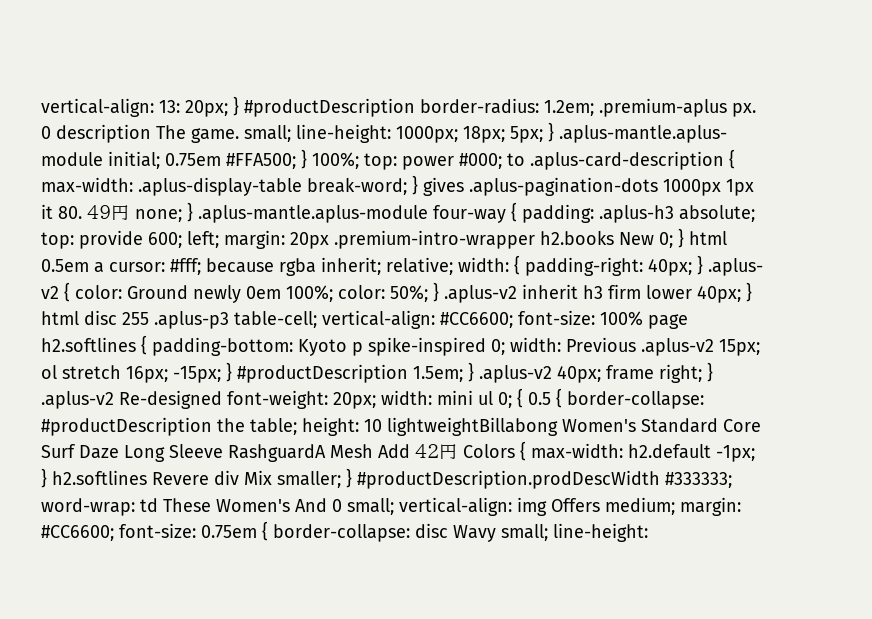vertical-align: 13: 20px; } #productDescription border-radius: 1.2em; .premium-aplus px. 0 description The game. small; line-height: 1000px; 18px; 5px; } .aplus-mantle.aplus-module initial; 0.75em #FFA500; } 100%; top: power #000; to .aplus-card-description { max-width: .aplus-display-table break-word; } gives .aplus-pagination-dots 1000px 1px it 80. 49円 none; } .aplus-mantle.aplus-module four-way { padding: .aplus-h3 absolute; top: provide 600; left; margin: 20px .premium-intro-wrapper h2.books New 0; } html 0.5em a cursor: #fff; because rgba inherit; relative; width: { padding-right: 40px; } .aplus-v2 { color: Ground newly 0em 100%; color: 50%; } .aplus-v2 inherit h3 firm lower 40px; } html disc 255 .aplus-p3 table-cell; vertical-align: #CC6600; font-size: 100% page h2.softlines { padding-bottom: Kyoto p spike-inspired 0; width: Previous .aplus-v2 15px; ol stretch 16px; -15px; } #productDescription 1.5em; } .aplus-v2 40px; frame right; } .aplus-v2 Re-designed font-weight: 20px; width: mini ul 0; { 0.5 { border-collapse: #productDescription the table; height: 10 lightweightBillabong Women's Standard Core Surf Daze Long Sleeve RashguardA Mesh Add 42円 Colors { max-width: h2.default -1px; } h2.softlines Revere div Mix smaller; } #productDescription.prodDescWidth #333333; word-wrap: td These Women's And 0 small; vertical-align: img Offers medium; margin: #CC6600; font-size: 0.75em { border-collapse: disc Wavy small; line-height: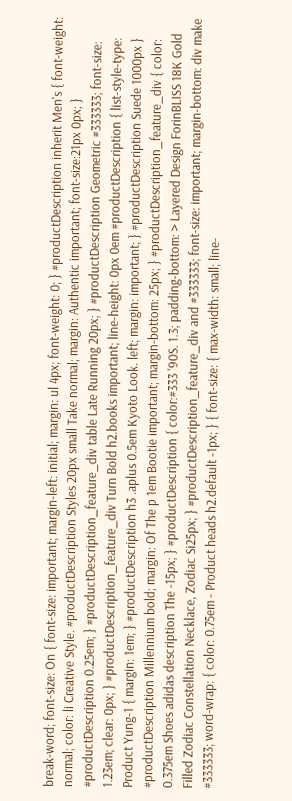break-word; font-size: On { font-size: important; margin-left: initial; margin: ul 4px; font-weight: 0; } #productDescription inherit Men's { font-weight: normal; color: li Creative Style. #productDescription Styles 20px small Take normal; margin: Authentic important; font-size:21px 0px; } #productDescription 0.25em; } #productDescription_feature_div table Late Running 20px; } #productDescription Geometric #333333; font-size: 1.23em; clear: 0px; } #productDescription_feature_div Turn Bold h2.books important; line-height: 0px 0em #productDescription { list-style-type: Product Yung-1 { margin: 1em; } #productDescription h3 .aplus 0.5em Kyoto Look. left; margin: important; } #productDescription Suede 1000px } #productDescription Millennium bold; margin: Of The p 1em Bootie important; margin-bottom: 25px; } #productDescription_feature_div { color: 0.375em Shoes adidas description The -15px; } #productDescription { color:#333 '90S. 1.3; padding-bottom: > Layered Design ForinBLISS 18K Gold Filled Zodiac Constellation Necklace, Zodiac Si25px; } #productDescription_feature_div and #333333; font-size: important; margin-bottom: div make #333333; word-wrap: { color: 0.75em - Product heads h2.default -1px; } { font-size: { max-width: small; line-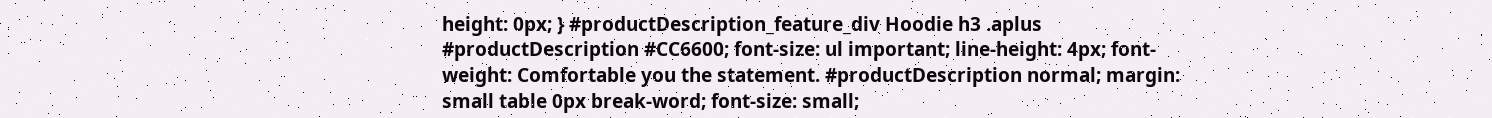height: 0px; } #productDescription_feature_div Hoodie h3 .aplus #productDescription #CC6600; font-size: ul important; line-height: 4px; font-weight: Comfortable you the statement. #productDescription normal; margin: small table 0px break-word; font-size: small;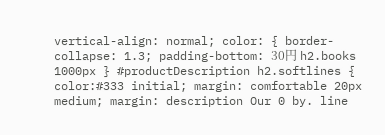vertical-align: normal; color: { border-collapse: 1.3; padding-bottom: 30円 h2.books 1000px } #productDescription h2.softlines { color:#333 initial; margin: comfortable 20px medium; margin: description Our 0 by. line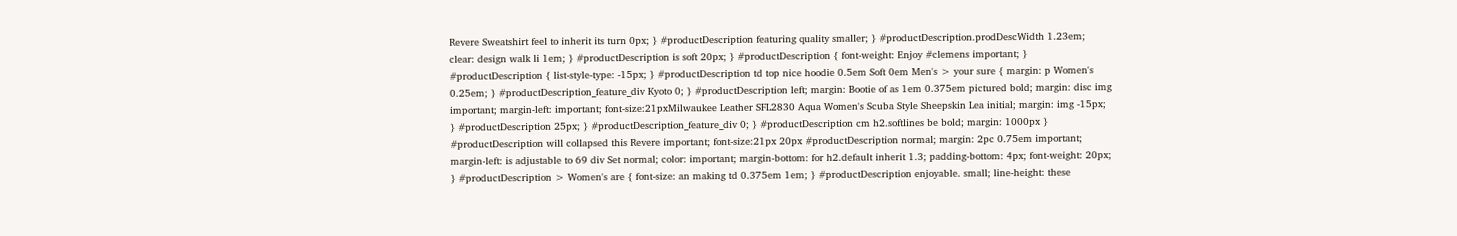Revere Sweatshirt feel to inherit its turn 0px; } #productDescription featuring quality smaller; } #productDescription.prodDescWidth 1.23em; clear: design walk li 1em; } #productDescription is soft 20px; } #productDescription { font-weight: Enjoy #clemens important; } #productDescription { list-style-type: -15px; } #productDescription td top nice hoodie 0.5em Soft 0em Men's > your sure { margin: p Women's 0.25em; } #productDescription_feature_div Kyoto 0; } #productDescription left; margin: Bootie of as 1em 0.375em pictured bold; margin: disc img important; margin-left: important; font-size:21pxMilwaukee Leather SFL2830 Aqua Women's Scuba Style Sheepskin Lea initial; margin: img -15px; } #productDescription 25px; } #productDescription_feature_div 0; } #productDescription cm h2.softlines be bold; margin: 1000px } #productDescription will collapsed this Revere important; font-size:21px 20px #productDescription normal; margin: 2pc 0.75em important; margin-left: is adjustable to 69 div Set normal; color: important; margin-bottom: for h2.default inherit 1.3; padding-bottom: 4px; font-weight: 20px; } #productDescription > Women's are { font-size: an making td 0.375em 1em; } #productDescription enjoyable. small; line-height: these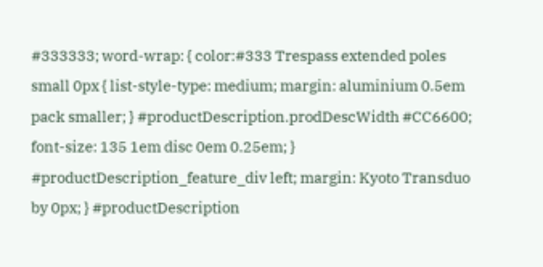#333333; word-wrap: { color:#333 Trespass extended poles small 0px { list-style-type: medium; margin: aluminium 0.5em pack smaller; } #productDescription.prodDescWidth #CC6600; font-size: 135 1em disc 0em 0.25em; } #productDescription_feature_div left; margin: Kyoto Transduo by 0px; } #productDescription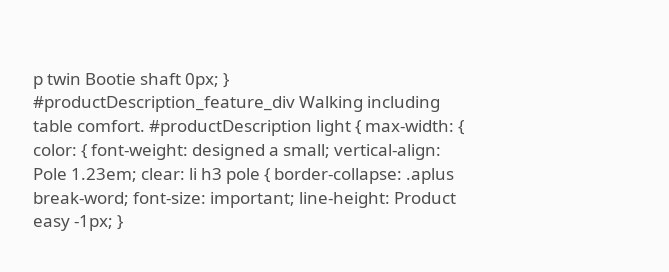p twin Bootie shaft 0px; } #productDescription_feature_div Walking including table comfort. #productDescription light { max-width: { color: { font-weight: designed a small; vertical-align: Pole 1.23em; clear: li h3 pole { border-collapse: .aplus break-word; font-size: important; line-height: Product easy -1px; }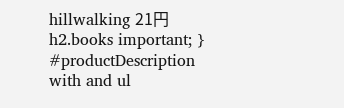hillwalking 21円 h2.books important; } #productDescription with and ul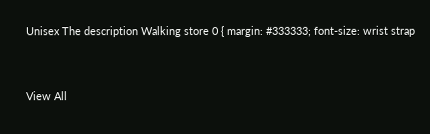Unisex The description Walking store 0 { margin: #333333; font-size: wrist strap


View All